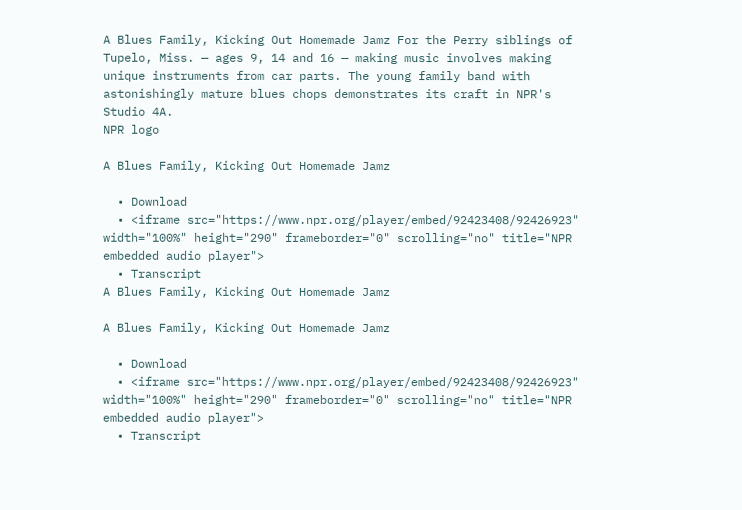A Blues Family, Kicking Out Homemade Jamz For the Perry siblings of Tupelo, Miss. — ages 9, 14 and 16 — making music involves making unique instruments from car parts. The young family band with astonishingly mature blues chops demonstrates its craft in NPR's Studio 4A.
NPR logo

A Blues Family, Kicking Out Homemade Jamz

  • Download
  • <iframe src="https://www.npr.org/player/embed/92423408/92426923" width="100%" height="290" frameborder="0" scrolling="no" title="NPR embedded audio player">
  • Transcript
A Blues Family, Kicking Out Homemade Jamz

A Blues Family, Kicking Out Homemade Jamz

  • Download
  • <iframe src="https://www.npr.org/player/embed/92423408/92426923" width="100%" height="290" frameborder="0" scrolling="no" title="NPR embedded audio player">
  • Transcript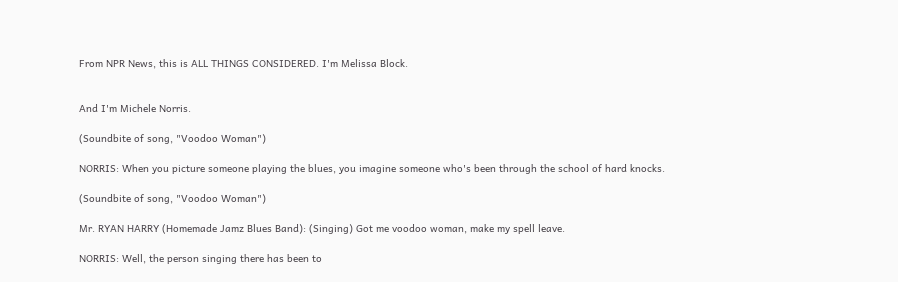From NPR News, this is ALL THINGS CONSIDERED. I'm Melissa Block.


And I'm Michele Norris.

(Soundbite of song, "Voodoo Woman")

NORRIS: When you picture someone playing the blues, you imagine someone who's been through the school of hard knocks.

(Soundbite of song, "Voodoo Woman")

Mr. RYAN HARRY (Homemade Jamz Blues Band): (Singing) Got me voodoo woman, make my spell leave.

NORRIS: Well, the person singing there has been to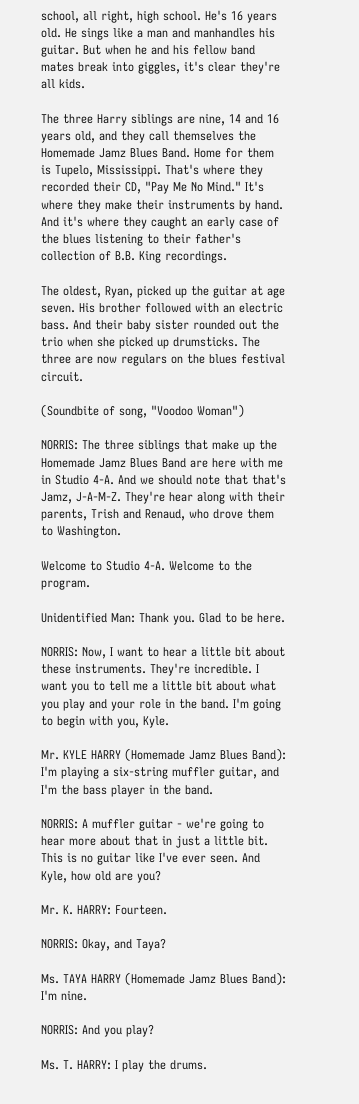school, all right, high school. He's 16 years old. He sings like a man and manhandles his guitar. But when he and his fellow band mates break into giggles, it's clear they're all kids.

The three Harry siblings are nine, 14 and 16 years old, and they call themselves the Homemade Jamz Blues Band. Home for them is Tupelo, Mississippi. That's where they recorded their CD, "Pay Me No Mind." It's where they make their instruments by hand. And it's where they caught an early case of the blues listening to their father's collection of B.B. King recordings.

The oldest, Ryan, picked up the guitar at age seven. His brother followed with an electric bass. And their baby sister rounded out the trio when she picked up drumsticks. The three are now regulars on the blues festival circuit.

(Soundbite of song, "Voodoo Woman")

NORRIS: The three siblings that make up the Homemade Jamz Blues Band are here with me in Studio 4-A. And we should note that that's Jamz, J-A-M-Z. They're hear along with their parents, Trish and Renaud, who drove them to Washington.

Welcome to Studio 4-A. Welcome to the program.

Unidentified Man: Thank you. Glad to be here.

NORRIS: Now, I want to hear a little bit about these instruments. They're incredible. I want you to tell me a little bit about what you play and your role in the band. I'm going to begin with you, Kyle.

Mr. KYLE HARRY (Homemade Jamz Blues Band): I'm playing a six-string muffler guitar, and I'm the bass player in the band.

NORRIS: A muffler guitar - we're going to hear more about that in just a little bit. This is no guitar like I've ever seen. And Kyle, how old are you?

Mr. K. HARRY: Fourteen.

NORRIS: Okay, and Taya?

Ms. TAYA HARRY (Homemade Jamz Blues Band): I'm nine.

NORRIS: And you play?

Ms. T. HARRY: I play the drums.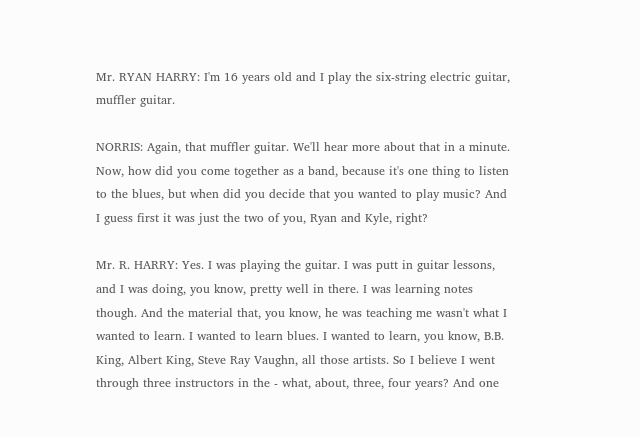Mr. RYAN HARRY: I'm 16 years old and I play the six-string electric guitar, muffler guitar.

NORRIS: Again, that muffler guitar. We'll hear more about that in a minute. Now, how did you come together as a band, because it's one thing to listen to the blues, but when did you decide that you wanted to play music? And I guess first it was just the two of you, Ryan and Kyle, right?

Mr. R. HARRY: Yes. I was playing the guitar. I was putt in guitar lessons, and I was doing, you know, pretty well in there. I was learning notes though. And the material that, you know, he was teaching me wasn't what I wanted to learn. I wanted to learn blues. I wanted to learn, you know, B.B. King, Albert King, Steve Ray Vaughn, all those artists. So I believe I went through three instructors in the - what, about, three, four years? And one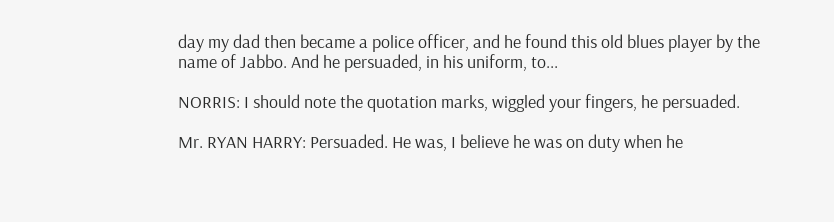day my dad then became a police officer, and he found this old blues player by the name of Jabbo. And he persuaded, in his uniform, to...

NORRIS: I should note the quotation marks, wiggled your fingers, he persuaded.

Mr. RYAN HARRY: Persuaded. He was, I believe he was on duty when he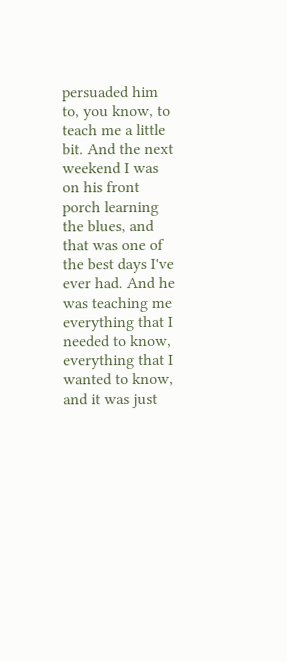persuaded him to, you know, to teach me a little bit. And the next weekend I was on his front porch learning the blues, and that was one of the best days I've ever had. And he was teaching me everything that I needed to know, everything that I wanted to know, and it was just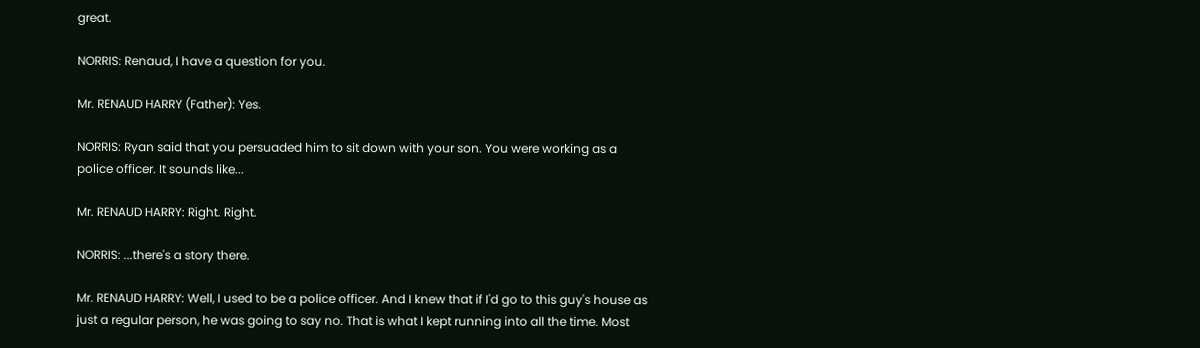great.

NORRIS: Renaud, I have a question for you.

Mr. RENAUD HARRY (Father): Yes.

NORRIS: Ryan said that you persuaded him to sit down with your son. You were working as a police officer. It sounds like...

Mr. RENAUD HARRY: Right. Right.

NORRIS: ...there's a story there.

Mr. RENAUD HARRY: Well, I used to be a police officer. And I knew that if I'd go to this guy's house as just a regular person, he was going to say no. That is what I kept running into all the time. Most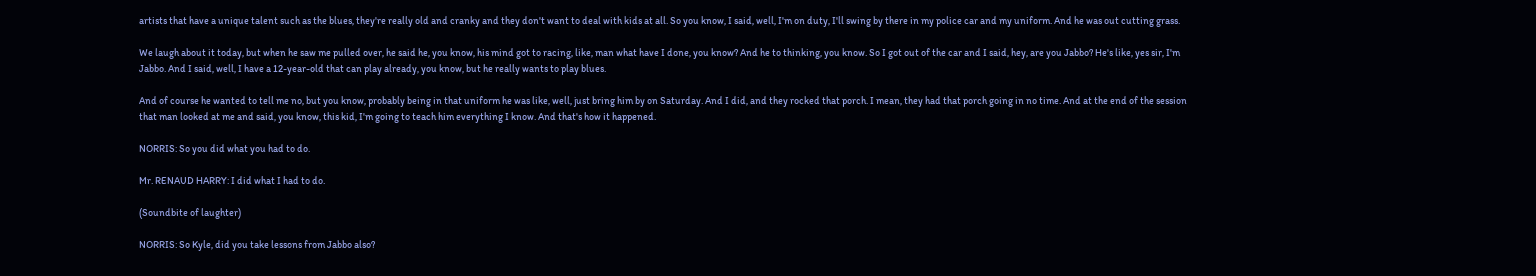artists that have a unique talent such as the blues, they're really old and cranky and they don't want to deal with kids at all. So you know, I said, well, I'm on duty, I'll swing by there in my police car and my uniform. And he was out cutting grass.

We laugh about it today, but when he saw me pulled over, he said he, you know, his mind got to racing, like, man what have I done, you know? And he to thinking, you know. So I got out of the car and I said, hey, are you Jabbo? He's like, yes sir, I'm Jabbo. And I said, well, I have a 12-year-old that can play already, you know, but he really wants to play blues.

And of course he wanted to tell me no, but you know, probably being in that uniform he was like, well, just bring him by on Saturday. And I did, and they rocked that porch. I mean, they had that porch going in no time. And at the end of the session that man looked at me and said, you know, this kid, I'm going to teach him everything I know. And that's how it happened.

NORRIS: So you did what you had to do.

Mr. RENAUD HARRY: I did what I had to do.

(Soundbite of laughter)

NORRIS: So Kyle, did you take lessons from Jabbo also?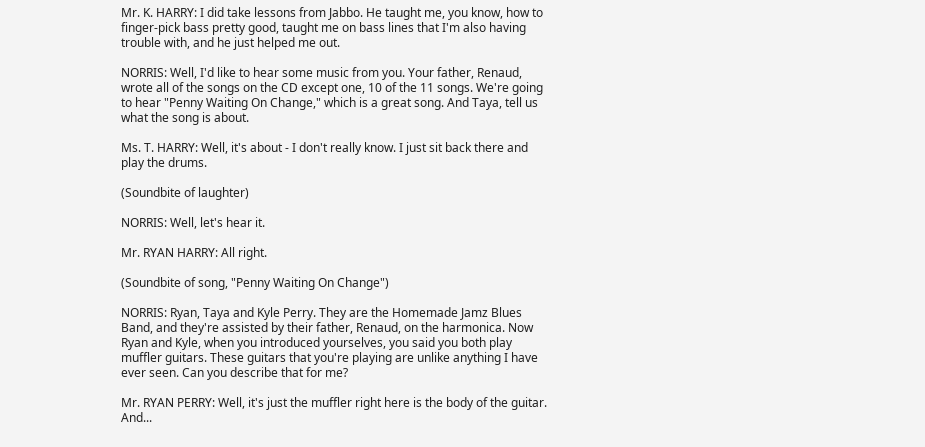Mr. K. HARRY: I did take lessons from Jabbo. He taught me, you know, how to finger-pick bass pretty good, taught me on bass lines that I'm also having trouble with, and he just helped me out.

NORRIS: Well, I'd like to hear some music from you. Your father, Renaud, wrote all of the songs on the CD except one, 10 of the 11 songs. We're going to hear "Penny Waiting On Change," which is a great song. And Taya, tell us what the song is about.

Ms. T. HARRY: Well, it's about - I don't really know. I just sit back there and play the drums.

(Soundbite of laughter)

NORRIS: Well, let's hear it.

Mr. RYAN HARRY: All right.

(Soundbite of song, "Penny Waiting On Change")

NORRIS: Ryan, Taya and Kyle Perry. They are the Homemade Jamz Blues Band, and they're assisted by their father, Renaud, on the harmonica. Now Ryan and Kyle, when you introduced yourselves, you said you both play muffler guitars. These guitars that you're playing are unlike anything I have ever seen. Can you describe that for me?

Mr. RYAN PERRY: Well, it's just the muffler right here is the body of the guitar. And...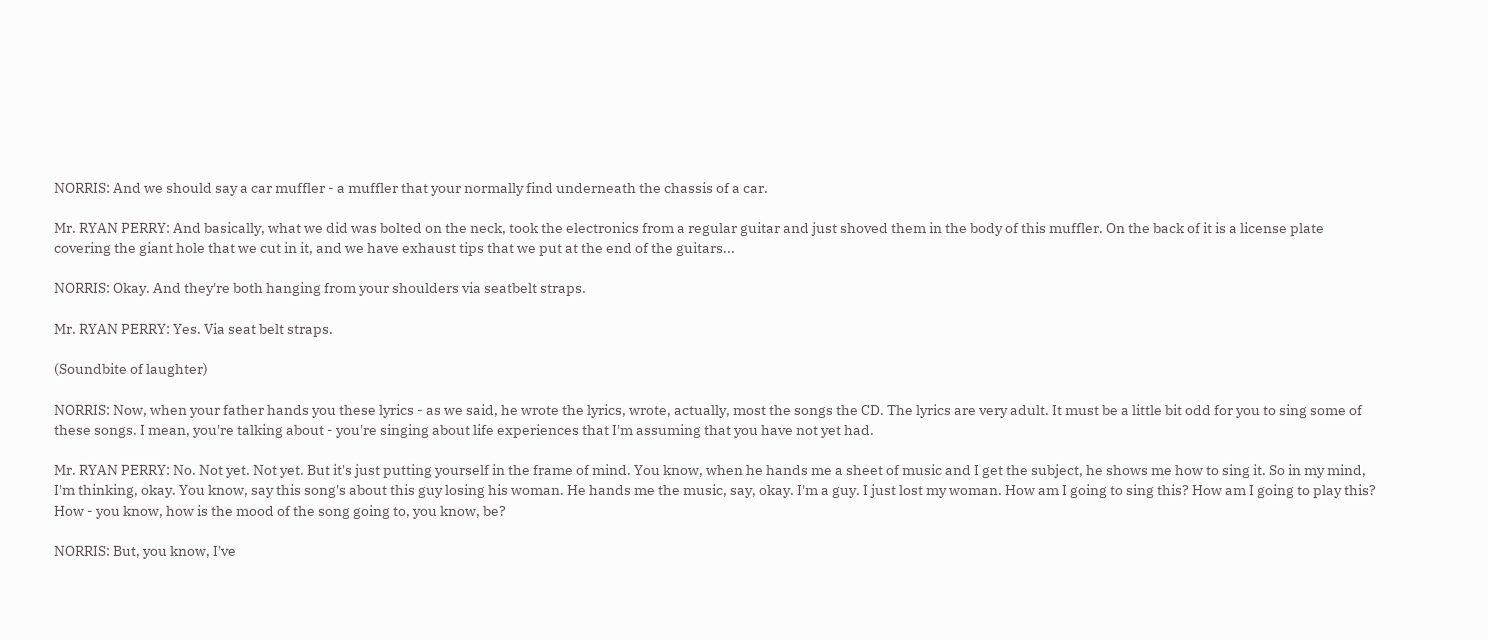NORRIS: And we should say a car muffler - a muffler that your normally find underneath the chassis of a car.

Mr. RYAN PERRY: And basically, what we did was bolted on the neck, took the electronics from a regular guitar and just shoved them in the body of this muffler. On the back of it is a license plate covering the giant hole that we cut in it, and we have exhaust tips that we put at the end of the guitars...

NORRIS: Okay. And they're both hanging from your shoulders via seatbelt straps.

Mr. RYAN PERRY: Yes. Via seat belt straps.

(Soundbite of laughter)

NORRIS: Now, when your father hands you these lyrics - as we said, he wrote the lyrics, wrote, actually, most the songs the CD. The lyrics are very adult. It must be a little bit odd for you to sing some of these songs. I mean, you're talking about - you're singing about life experiences that I'm assuming that you have not yet had.

Mr. RYAN PERRY: No. Not yet. Not yet. But it's just putting yourself in the frame of mind. You know, when he hands me a sheet of music and I get the subject, he shows me how to sing it. So in my mind, I'm thinking, okay. You know, say this song's about this guy losing his woman. He hands me the music, say, okay. I'm a guy. I just lost my woman. How am I going to sing this? How am I going to play this? How - you know, how is the mood of the song going to, you know, be?

NORRIS: But, you know, I've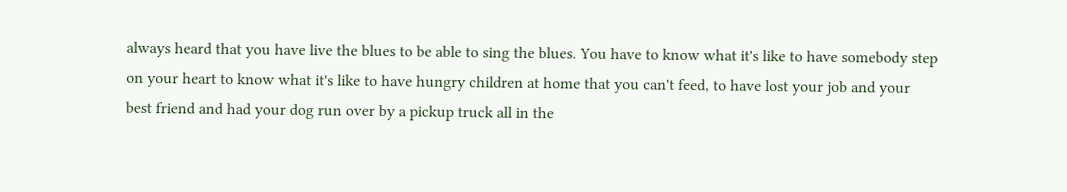always heard that you have live the blues to be able to sing the blues. You have to know what it's like to have somebody step on your heart to know what it's like to have hungry children at home that you can't feed, to have lost your job and your best friend and had your dog run over by a pickup truck all in the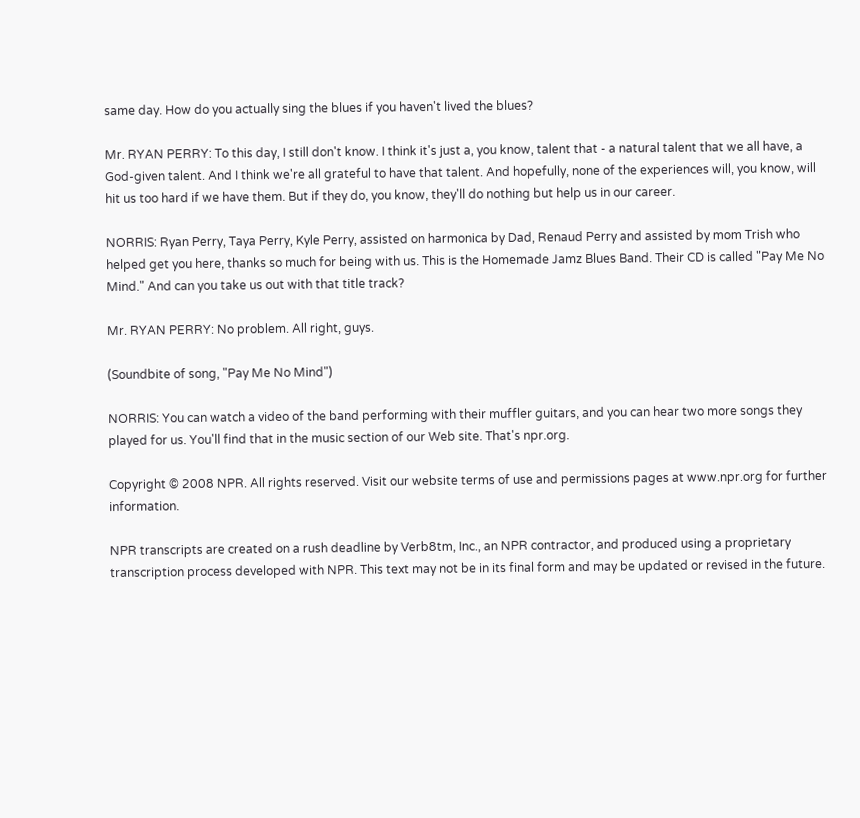same day. How do you actually sing the blues if you haven't lived the blues?

Mr. RYAN PERRY: To this day, I still don't know. I think it's just a, you know, talent that - a natural talent that we all have, a God-given talent. And I think we're all grateful to have that talent. And hopefully, none of the experiences will, you know, will hit us too hard if we have them. But if they do, you know, they'll do nothing but help us in our career.

NORRIS: Ryan Perry, Taya Perry, Kyle Perry, assisted on harmonica by Dad, Renaud Perry and assisted by mom Trish who helped get you here, thanks so much for being with us. This is the Homemade Jamz Blues Band. Their CD is called "Pay Me No Mind." And can you take us out with that title track?

Mr. RYAN PERRY: No problem. All right, guys.

(Soundbite of song, "Pay Me No Mind")

NORRIS: You can watch a video of the band performing with their muffler guitars, and you can hear two more songs they played for us. You'll find that in the music section of our Web site. That's npr.org.

Copyright © 2008 NPR. All rights reserved. Visit our website terms of use and permissions pages at www.npr.org for further information.

NPR transcripts are created on a rush deadline by Verb8tm, Inc., an NPR contractor, and produced using a proprietary transcription process developed with NPR. This text may not be in its final form and may be updated or revised in the future.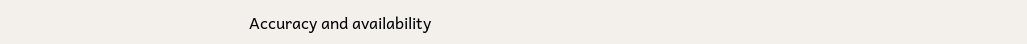Accuracy and availability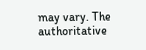may vary. The authoritative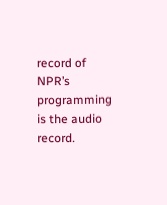record of NPR’s programming is the audio record.